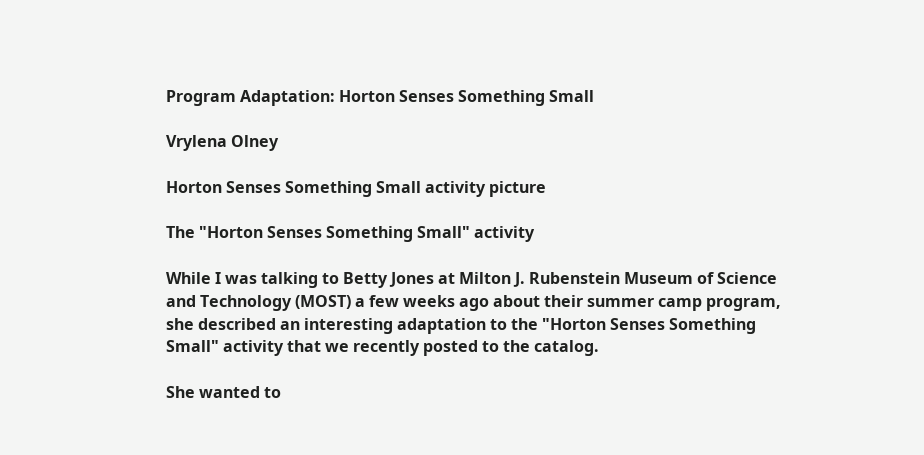Program Adaptation: Horton Senses Something Small

Vrylena Olney

Horton Senses Something Small activity picture

The "Horton Senses Something Small" activity

While I was talking to Betty Jones at Milton J. Rubenstein Museum of Science and Technology (MOST) a few weeks ago about their summer camp program, she described an interesting adaptation to the "Horton Senses Something Small" activity that we recently posted to the catalog.

She wanted to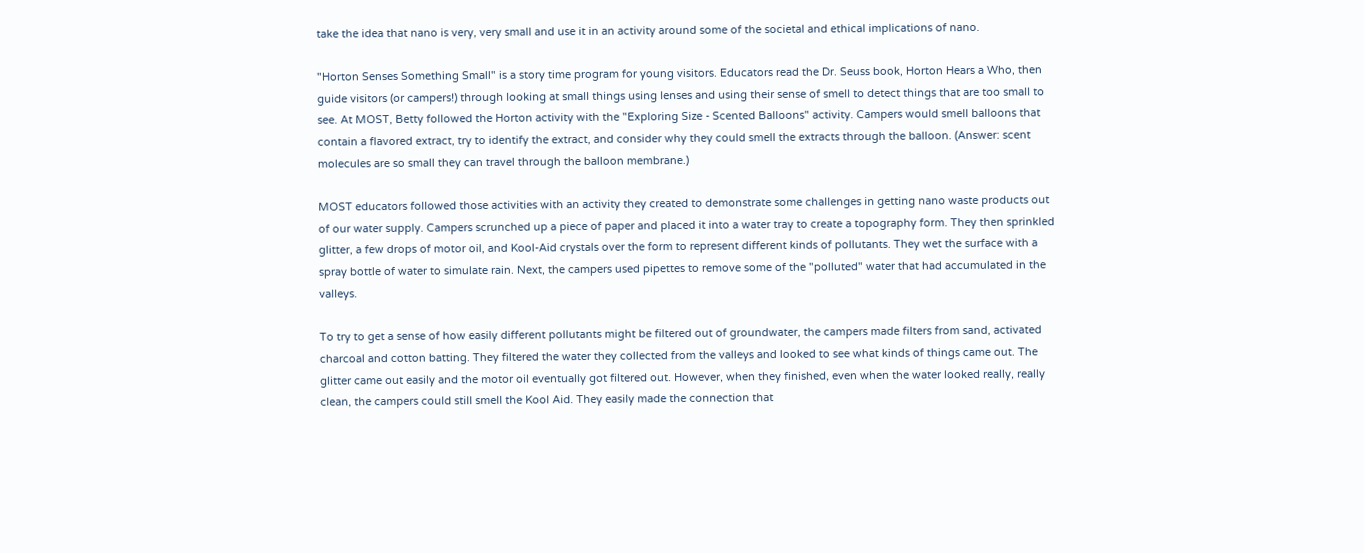take the idea that nano is very, very small and use it in an activity around some of the societal and ethical implications of nano.

"Horton Senses Something Small" is a story time program for young visitors. Educators read the Dr. Seuss book, Horton Hears a Who, then guide visitors (or campers!) through looking at small things using lenses and using their sense of smell to detect things that are too small to see. At MOST, Betty followed the Horton activity with the "Exploring Size - Scented Balloons" activity. Campers would smell balloons that contain a flavored extract, try to identify the extract, and consider why they could smell the extracts through the balloon. (Answer: scent molecules are so small they can travel through the balloon membrane.)

MOST educators followed those activities with an activity they created to demonstrate some challenges in getting nano waste products out of our water supply. Campers scrunched up a piece of paper and placed it into a water tray to create a topography form. They then sprinkled glitter, a few drops of motor oil, and Kool-Aid crystals over the form to represent different kinds of pollutants. They wet the surface with a spray bottle of water to simulate rain. Next, the campers used pipettes to remove some of the "polluted" water that had accumulated in the valleys.

To try to get a sense of how easily different pollutants might be filtered out of groundwater, the campers made filters from sand, activated charcoal and cotton batting. They filtered the water they collected from the valleys and looked to see what kinds of things came out. The glitter came out easily and the motor oil eventually got filtered out. However, when they finished, even when the water looked really, really clean, the campers could still smell the Kool Aid. They easily made the connection that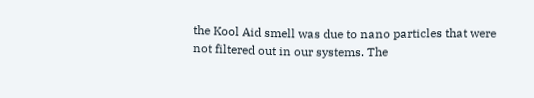the Kool Aid smell was due to nano particles that were not filtered out in our systems. The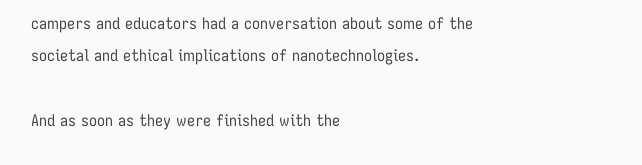campers and educators had a conversation about some of the societal and ethical implications of nanotechnologies.

And as soon as they were finished with the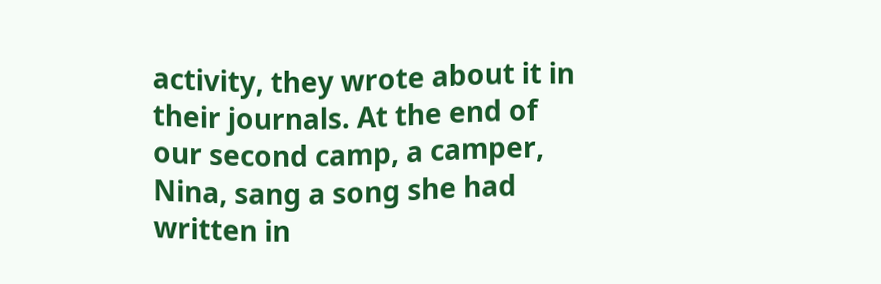activity, they wrote about it in their journals. At the end of our second camp, a camper, Nina, sang a song she had written in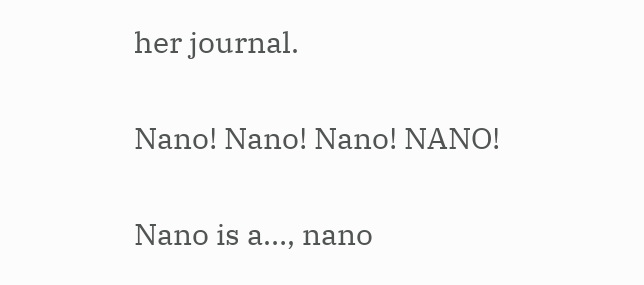her journal.

Nano! Nano! Nano! NANO!

Nano is a…, nano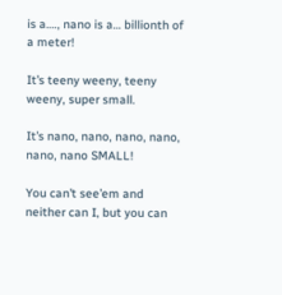is a…., nano is a… billionth of a meter!

It’s teeny weeny, teeny weeny, super small.

It’s nano, nano, nano, nano, nano, nano SMALL!

You can’t see’em and neither can I, but you can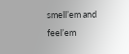smell’em and feel’em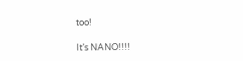too!

It’s NANO!!!!